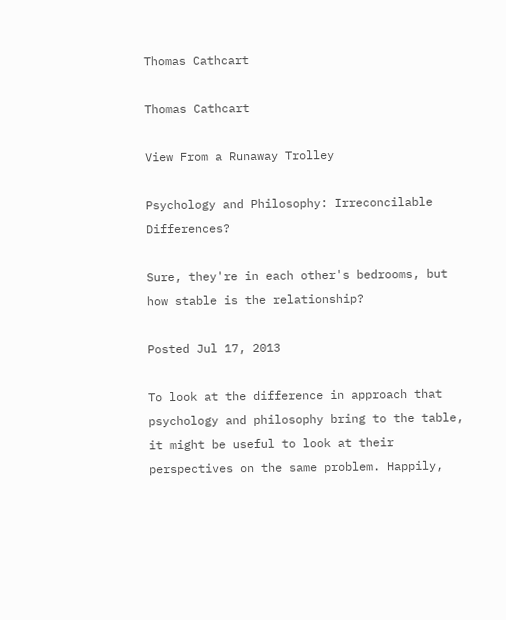Thomas Cathcart

Thomas Cathcart

View From a Runaway Trolley

Psychology and Philosophy: Irreconcilable Differences?

Sure, they're in each other's bedrooms, but how stable is the relationship?

Posted Jul 17, 2013

To look at the difference in approach that psychology and philosophy bring to the table, it might be useful to look at their perspectives on the same problem. Happily,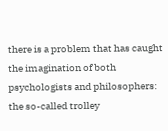there is a problem that has caught the imagination of both psychologists and philosophers: the so-called trolley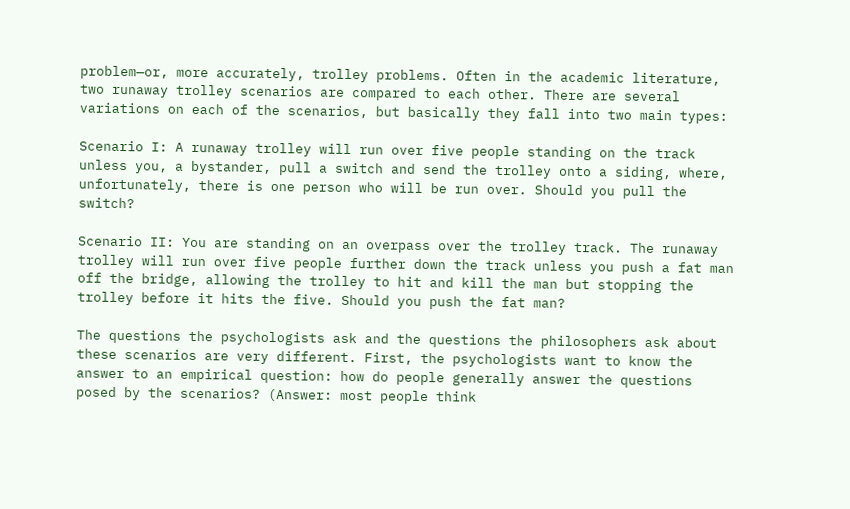problem—or, more accurately, trolley problems. Often in the academic literature, two runaway trolley scenarios are compared to each other. There are several variations on each of the scenarios, but basically they fall into two main types:

Scenario I: A runaway trolley will run over five people standing on the track unless you, a bystander, pull a switch and send the trolley onto a siding, where, unfortunately, there is one person who will be run over. Should you pull the switch?

Scenario II: You are standing on an overpass over the trolley track. The runaway trolley will run over five people further down the track unless you push a fat man off the bridge, allowing the trolley to hit and kill the man but stopping the trolley before it hits the five. Should you push the fat man?

The questions the psychologists ask and the questions the philosophers ask about these scenarios are very different. First, the psychologists want to know the answer to an empirical question: how do people generally answer the questions posed by the scenarios? (Answer: most people think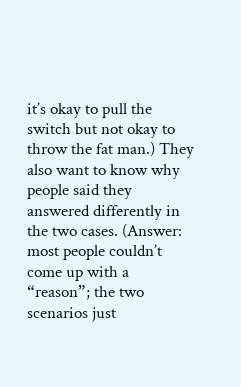it’s okay to pull the switch but not okay to throw the fat man.) They also want to know why people said they answered differently in the two cases. (Answer: most people couldn’t come up with a “reason”; the two scenarios just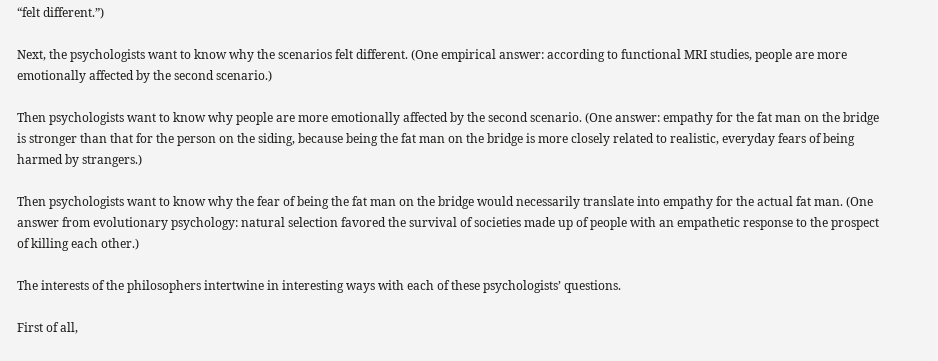“felt different.”)

Next, the psychologists want to know why the scenarios felt different. (One empirical answer: according to functional MRI studies, people are more emotionally affected by the second scenario.)

Then psychologists want to know why people are more emotionally affected by the second scenario. (One answer: empathy for the fat man on the bridge is stronger than that for the person on the siding, because being the fat man on the bridge is more closely related to realistic, everyday fears of being harmed by strangers.)

Then psychologists want to know why the fear of being the fat man on the bridge would necessarily translate into empathy for the actual fat man. (One answer from evolutionary psychology: natural selection favored the survival of societies made up of people with an empathetic response to the prospect of killing each other.)

The interests of the philosophers intertwine in interesting ways with each of these psychologists’ questions.

First of all,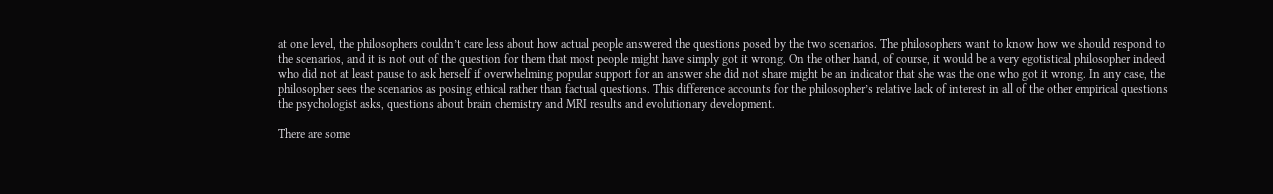at one level, the philosophers couldn’t care less about how actual people answered the questions posed by the two scenarios. The philosophers want to know how we should respond to the scenarios, and it is not out of the question for them that most people might have simply got it wrong. On the other hand, of course, it would be a very egotistical philosopher indeed who did not at least pause to ask herself if overwhelming popular support for an answer she did not share might be an indicator that she was the one who got it wrong. In any case, the philosopher sees the scenarios as posing ethical rather than factual questions. This difference accounts for the philosopher’s relative lack of interest in all of the other empirical questions the psychologist asks, questions about brain chemistry and MRI results and evolutionary development.

There are some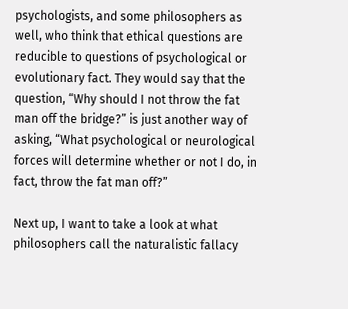psychologists, and some philosophers as well, who think that ethical questions are reducible to questions of psychological or evolutionary fact. They would say that the question, “Why should I not throw the fat man off the bridge?” is just another way of asking, “What psychological or neurological forces will determine whether or not I do, in fact, throw the fat man off?”

Next up, I want to take a look at what philosophers call the naturalistic fallacy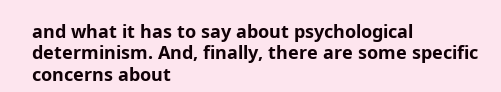and what it has to say about psychological determinism. And, finally, there are some specific concerns about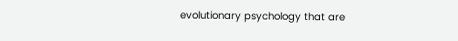evolutionary psychology that are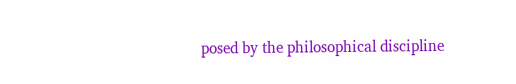posed by the philosophical discipline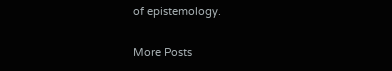of epistemology.

More Posts